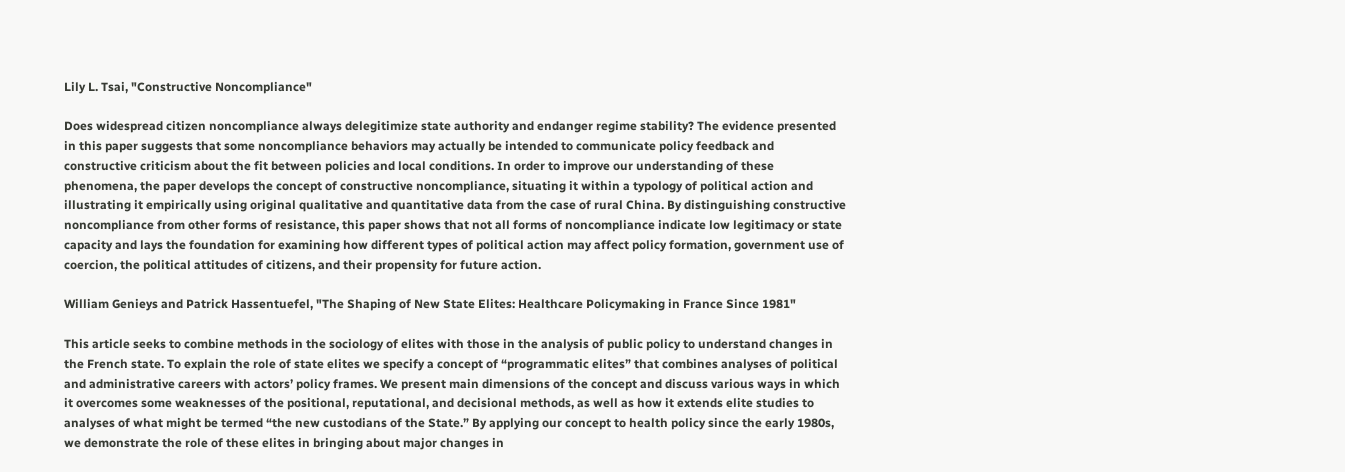Lily L. Tsai, "Constructive Noncompliance"

Does widespread citizen noncompliance always delegitimize state authority and endanger regime stability? The evidence presented in this paper suggests that some noncompliance behaviors may actually be intended to communicate policy feedback and constructive criticism about the fit between policies and local conditions. In order to improve our understanding of these phenomena, the paper develops the concept of constructive noncompliance, situating it within a typology of political action and illustrating it empirically using original qualitative and quantitative data from the case of rural China. By distinguishing constructive noncompliance from other forms of resistance, this paper shows that not all forms of noncompliance indicate low legitimacy or state capacity and lays the foundation for examining how different types of political action may affect policy formation, government use of coercion, the political attitudes of citizens, and their propensity for future action.

William Genieys and Patrick Hassentuefel, "The Shaping of New State Elites: Healthcare Policymaking in France Since 1981"

This article seeks to combine methods in the sociology of elites with those in the analysis of public policy to understand changes in the French state. To explain the role of state elites we specify a concept of “programmatic elites” that combines analyses of political and administrative careers with actors’ policy frames. We present main dimensions of the concept and discuss various ways in which it overcomes some weaknesses of the positional, reputational, and decisional methods, as well as how it extends elite studies to analyses of what might be termed “the new custodians of the State.” By applying our concept to health policy since the early 1980s, we demonstrate the role of these elites in bringing about major changes in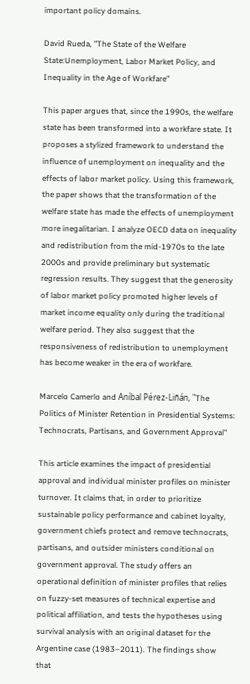important policy domains.

David Rueda, "The State of the Welfare State:Unemployment, Labor Market Policy, and Inequality in the Age of Workfare"

This paper argues that, since the 1990s, the welfare state has been transformed into a workfare state. It proposes a stylized framework to understand the influence of unemployment on inequality and the effects of labor market policy. Using this framework, the paper shows that the transformation of the welfare state has made the effects of unemployment more inegalitarian. I analyze OECD data on inequality and redistribution from the mid-1970s to the late 2000s and provide preliminary but systematic regression results. They suggest that the generosity of labor market policy promoted higher levels of market income equality only during the traditional welfare period. They also suggest that the responsiveness of redistribution to unemployment has become weaker in the era of workfare.

Marcelo Camerlo and Aníbal Pérez-Liñán, "The Politics of Minister Retention in Presidential Systems: Technocrats, Partisans, and Government Approval"

This article examines the impact of presidential approval and individual minister profiles on minister turnover. It claims that, in order to prioritize sustainable policy performance and cabinet loyalty, government chiefs protect and remove technocrats, partisans, and outsider ministers conditional on government approval. The study offers an operational definition of minister profiles that relies on fuzzy-set measures of technical expertise and political affiliation, and tests the hypotheses using survival analysis with an original dataset for the Argentine case (1983–2011). The findings show that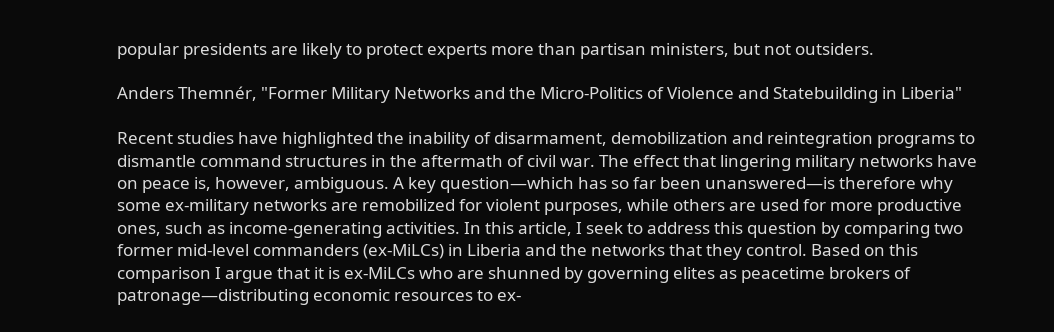popular presidents are likely to protect experts more than partisan ministers, but not outsiders.

Anders Themnér, "Former Military Networks and the Micro-Politics of Violence and Statebuilding in Liberia"

Recent studies have highlighted the inability of disarmament, demobilization and reintegration programs to dismantle command structures in the aftermath of civil war. The effect that lingering military networks have on peace is, however, ambiguous. A key question—which has so far been unanswered—is therefore why some ex-military networks are remobilized for violent purposes, while others are used for more productive ones, such as income-generating activities. In this article, I seek to address this question by comparing two former mid-level commanders (ex-MiLCs) in Liberia and the networks that they control. Based on this comparison I argue that it is ex-MiLCs who are shunned by governing elites as peacetime brokers of patronage—distributing economic resources to ex-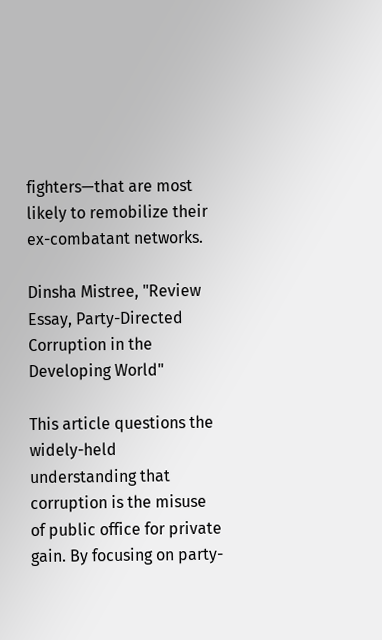fighters—that are most likely to remobilize their ex-combatant networks.

Dinsha Mistree, "Review Essay, Party-Directed Corruption in the Developing World"

This article questions the widely-held understanding that corruption is the misuse of public office for private gain. By focusing on party-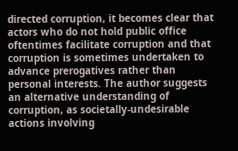directed corruption, it becomes clear that actors who do not hold public office oftentimes facilitate corruption and that corruption is sometimes undertaken to advance prerogatives rather than personal interests. The author suggests an alternative understanding of corruption, as societally-undesirable actions involving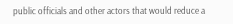public officials and other actors that would reduce a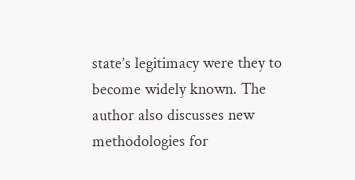state’s legitimacy were they to become widely known. The author also discusses new methodologies for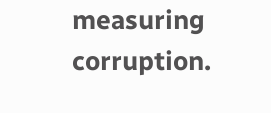measuring corruption.